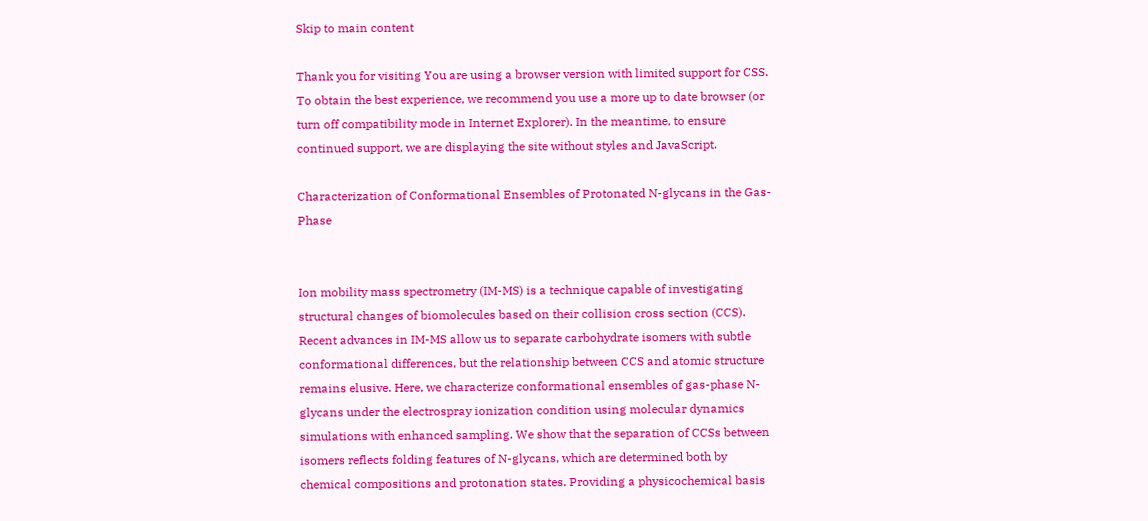Skip to main content

Thank you for visiting You are using a browser version with limited support for CSS. To obtain the best experience, we recommend you use a more up to date browser (or turn off compatibility mode in Internet Explorer). In the meantime, to ensure continued support, we are displaying the site without styles and JavaScript.

Characterization of Conformational Ensembles of Protonated N-glycans in the Gas-Phase


Ion mobility mass spectrometry (IM-MS) is a technique capable of investigating structural changes of biomolecules based on their collision cross section (CCS). Recent advances in IM-MS allow us to separate carbohydrate isomers with subtle conformational differences, but the relationship between CCS and atomic structure remains elusive. Here, we characterize conformational ensembles of gas-phase N-glycans under the electrospray ionization condition using molecular dynamics simulations with enhanced sampling. We show that the separation of CCSs between isomers reflects folding features of N-glycans, which are determined both by chemical compositions and protonation states. Providing a physicochemical basis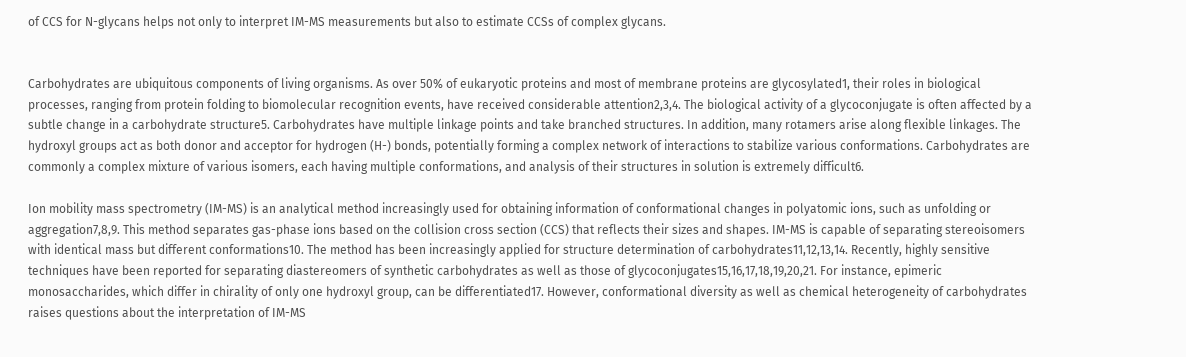of CCS for N-glycans helps not only to interpret IM-MS measurements but also to estimate CCSs of complex glycans.


Carbohydrates are ubiquitous components of living organisms. As over 50% of eukaryotic proteins and most of membrane proteins are glycosylated1, their roles in biological processes, ranging from protein folding to biomolecular recognition events, have received considerable attention2,3,4. The biological activity of a glycoconjugate is often affected by a subtle change in a carbohydrate structure5. Carbohydrates have multiple linkage points and take branched structures. In addition, many rotamers arise along flexible linkages. The hydroxyl groups act as both donor and acceptor for hydrogen (H-) bonds, potentially forming a complex network of interactions to stabilize various conformations. Carbohydrates are commonly a complex mixture of various isomers, each having multiple conformations, and analysis of their structures in solution is extremely difficult6.

Ion mobility mass spectrometry (IM-MS) is an analytical method increasingly used for obtaining information of conformational changes in polyatomic ions, such as unfolding or aggregation7,8,9. This method separates gas-phase ions based on the collision cross section (CCS) that reflects their sizes and shapes. IM-MS is capable of separating stereoisomers with identical mass but different conformations10. The method has been increasingly applied for structure determination of carbohydrates11,12,13,14. Recently, highly sensitive techniques have been reported for separating diastereomers of synthetic carbohydrates as well as those of glycoconjugates15,16,17,18,19,20,21. For instance, epimeric monosaccharides, which differ in chirality of only one hydroxyl group, can be differentiated17. However, conformational diversity as well as chemical heterogeneity of carbohydrates raises questions about the interpretation of IM-MS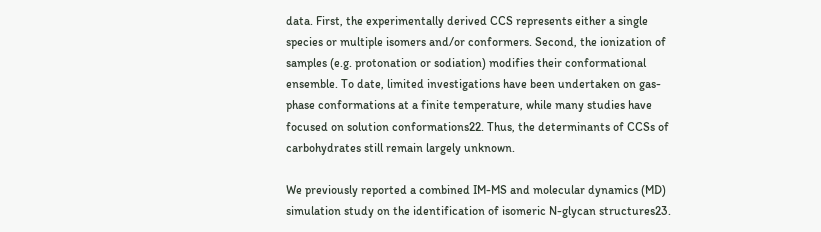data. First, the experimentally derived CCS represents either a single species or multiple isomers and/or conformers. Second, the ionization of samples (e.g. protonation or sodiation) modifies their conformational ensemble. To date, limited investigations have been undertaken on gas-phase conformations at a finite temperature, while many studies have focused on solution conformations22. Thus, the determinants of CCSs of carbohydrates still remain largely unknown.

We previously reported a combined IM-MS and molecular dynamics (MD) simulation study on the identification of isomeric N-glycan structures23.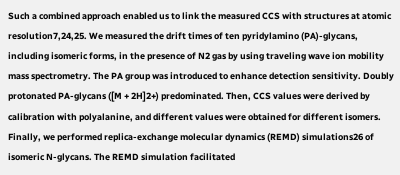Such a combined approach enabled us to link the measured CCS with structures at atomic resolution7,24,25. We measured the drift times of ten pyridylamino (PA)-glycans, including isomeric forms, in the presence of N2 gas by using traveling wave ion mobility mass spectrometry. The PA group was introduced to enhance detection sensitivity. Doubly protonated PA-glycans ([M + 2H]2+) predominated. Then, CCS values were derived by calibration with polyalanine, and different values were obtained for different isomers. Finally, we performed replica-exchange molecular dynamics (REMD) simulations26 of isomeric N-glycans. The REMD simulation facilitated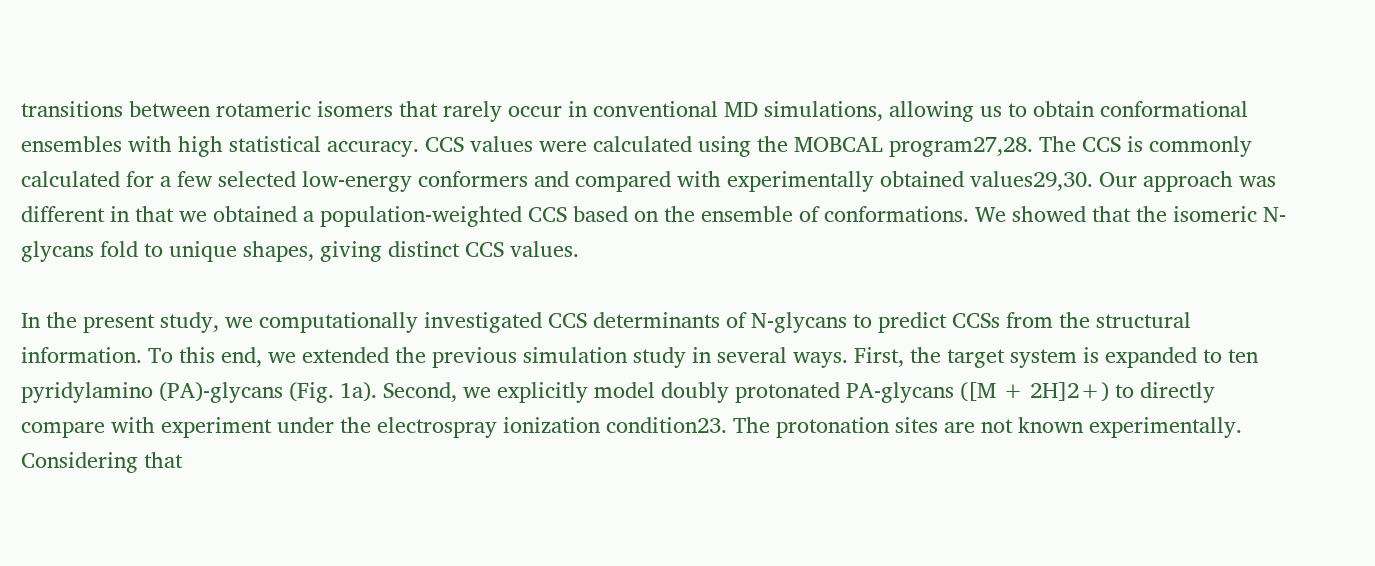transitions between rotameric isomers that rarely occur in conventional MD simulations, allowing us to obtain conformational ensembles with high statistical accuracy. CCS values were calculated using the MOBCAL program27,28. The CCS is commonly calculated for a few selected low-energy conformers and compared with experimentally obtained values29,30. Our approach was different in that we obtained a population-weighted CCS based on the ensemble of conformations. We showed that the isomeric N-glycans fold to unique shapes, giving distinct CCS values.

In the present study, we computationally investigated CCS determinants of N-glycans to predict CCSs from the structural information. To this end, we extended the previous simulation study in several ways. First, the target system is expanded to ten pyridylamino (PA)-glycans (Fig. 1a). Second, we explicitly model doubly protonated PA-glycans ([M + 2H]2+) to directly compare with experiment under the electrospray ionization condition23. The protonation sites are not known experimentally. Considering that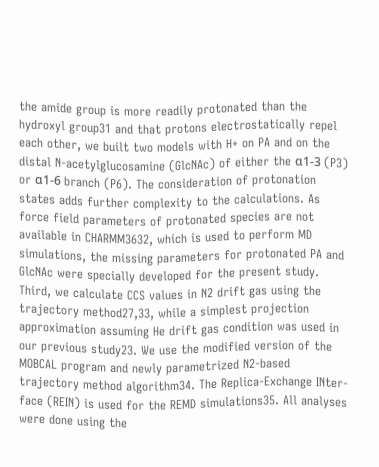the amide group is more readily protonated than the hydroxyl group31 and that protons electrostatically repel each other, we built two models with H+ on PA and on the distal N-acetylglucosamine (GlcNAc) of either the α1-3 (P3) or α1-6 branch (P6). The consideration of protonation states adds further complexity to the calculations. As force field parameters of protonated species are not available in CHARMM3632, which is used to perform MD simulations, the missing parameters for protonated PA and GlcNAc were specially developed for the present study. Third, we calculate CCS values in N2 drift gas using the trajectory method27,33, while a simplest projection approximation assuming He drift gas condition was used in our previous study23. We use the modified version of the MOBCAL program and newly parametrized N2-based trajectory method algorithm34. The Replica-Exchange INter-face (REIN) is used for the REMD simulations35. All analyses were done using the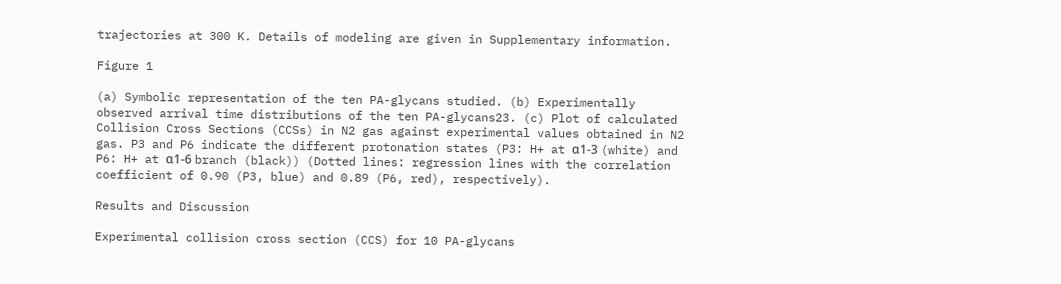trajectories at 300 K. Details of modeling are given in Supplementary information.

Figure 1

(a) Symbolic representation of the ten PA-glycans studied. (b) Experimentally observed arrival time distributions of the ten PA-glycans23. (c) Plot of calculated Collision Cross Sections (CCSs) in N2 gas against experimental values obtained in N2 gas. P3 and P6 indicate the different protonation states (P3: H+ at α1-3 (white) and P6: H+ at α1-6 branch (black)) (Dotted lines: regression lines with the correlation coefficient of 0.90 (P3, blue) and 0.89 (P6, red), respectively).

Results and Discussion

Experimental collision cross section (CCS) for 10 PA-glycans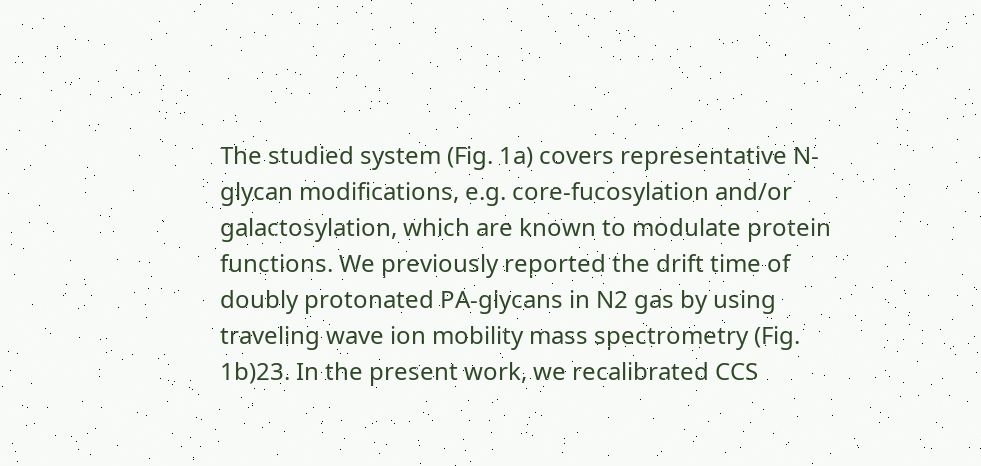The studied system (Fig. 1a) covers representative N-glycan modifications, e.g. core-fucosylation and/or galactosylation, which are known to modulate protein functions. We previously reported the drift time of doubly protonated PA-glycans in N2 gas by using traveling wave ion mobility mass spectrometry (Fig. 1b)23. In the present work, we recalibrated CCS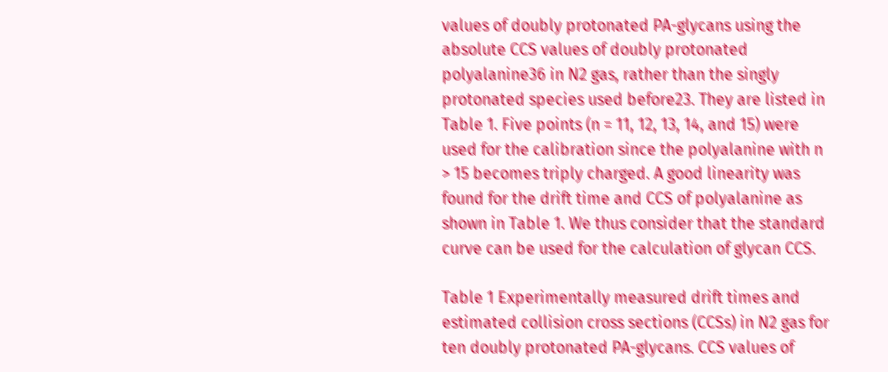values of doubly protonated PA-glycans using the absolute CCS values of doubly protonated polyalanine36 in N2 gas, rather than the singly protonated species used before23. They are listed in Table 1. Five points (n = 11, 12, 13, 14, and 15) were used for the calibration since the polyalanine with n > 15 becomes triply charged. A good linearity was found for the drift time and CCS of polyalanine as shown in Table 1. We thus consider that the standard curve can be used for the calculation of glycan CCS.

Table 1 Experimentally measured drift times and estimated collision cross sections (CCSs) in N2 gas for ten doubly protonated PA-glycans. CCS values of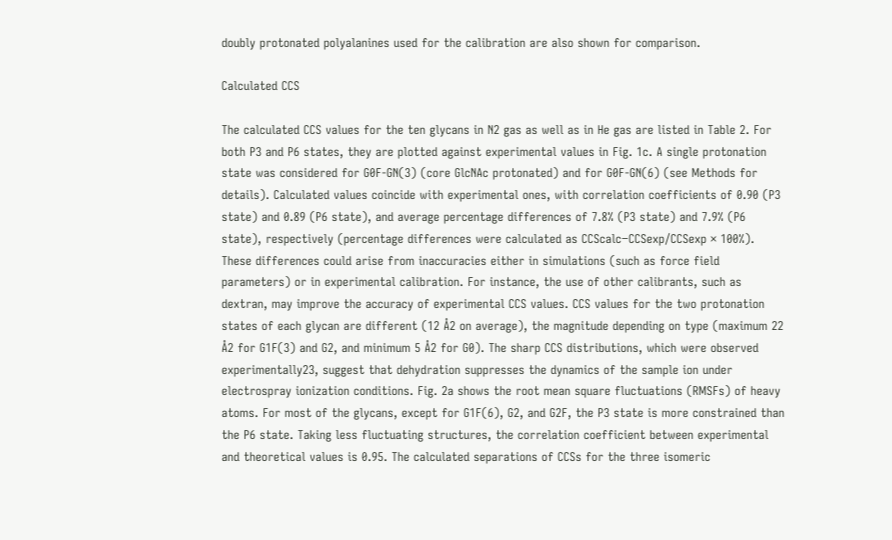doubly protonated polyalanines used for the calibration are also shown for comparison.

Calculated CCS

The calculated CCS values for the ten glycans in N2 gas as well as in He gas are listed in Table 2. For both P3 and P6 states, they are plotted against experimental values in Fig. 1c. A single protonation state was considered for G0F-GN(3) (core GlcNAc protonated) and for G0F-GN(6) (see Methods for details). Calculated values coincide with experimental ones, with correlation coefficients of 0.90 (P3 state) and 0.89 (P6 state), and average percentage differences of 7.8% (P3 state) and 7.9% (P6 state), respectively (percentage differences were calculated as CCScalc−CCSexp/CCSexp × 100%). These differences could arise from inaccuracies either in simulations (such as force field parameters) or in experimental calibration. For instance, the use of other calibrants, such as dextran, may improve the accuracy of experimental CCS values. CCS values for the two protonation states of each glycan are different (12 Å2 on average), the magnitude depending on type (maximum 22 Å2 for G1F(3) and G2, and minimum 5 Å2 for G0). The sharp CCS distributions, which were observed experimentally23, suggest that dehydration suppresses the dynamics of the sample ion under electrospray ionization conditions. Fig. 2a shows the root mean square fluctuations (RMSFs) of heavy atoms. For most of the glycans, except for G1F(6), G2, and G2F, the P3 state is more constrained than the P6 state. Taking less fluctuating structures, the correlation coefficient between experimental and theoretical values is 0.95. The calculated separations of CCSs for the three isomeric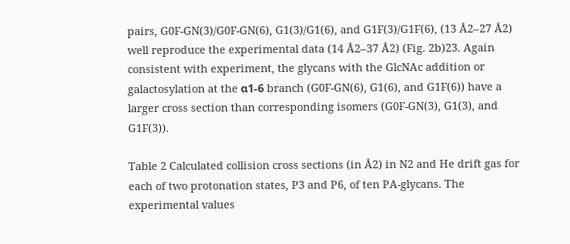pairs, G0F-GN(3)/G0F-GN(6), G1(3)/G1(6), and G1F(3)/G1F(6), (13 Å2–27 Å2) well reproduce the experimental data (14 Å2–37 Å2) (Fig. 2b)23. Again consistent with experiment, the glycans with the GlcNAc addition or galactosylation at the α1-6 branch (G0F-GN(6), G1(6), and G1F(6)) have a larger cross section than corresponding isomers (G0F-GN(3), G1(3), and G1F(3)).

Table 2 Calculated collision cross sections (in Å2) in N2 and He drift gas for each of two protonation states, P3 and P6, of ten PA-glycans. The experimental values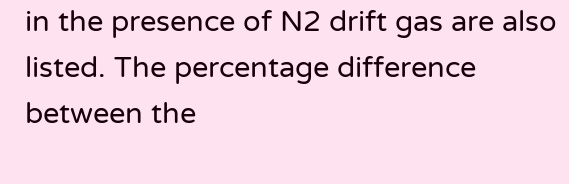in the presence of N2 drift gas are also listed. The percentage difference between the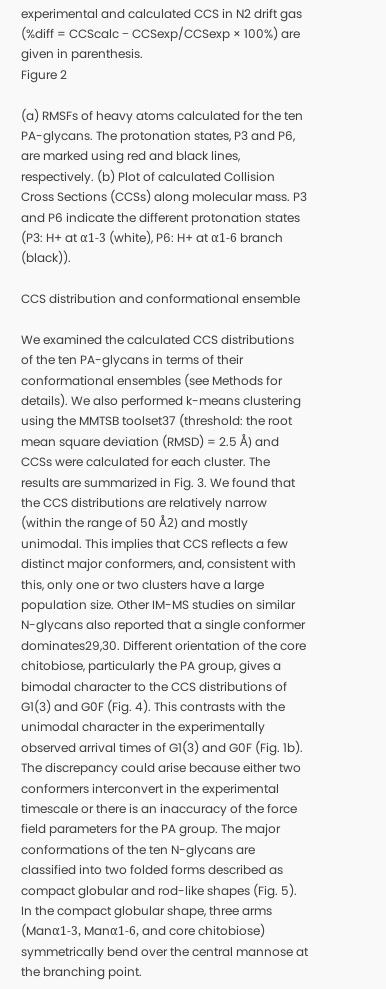experimental and calculated CCS in N2 drift gas (%diff = CCScalc − CCSexp/CCSexp × 100%) are given in parenthesis.
Figure 2

(a) RMSFs of heavy atoms calculated for the ten PA-glycans. The protonation states, P3 and P6, are marked using red and black lines, respectively. (b) Plot of calculated Collision Cross Sections (CCSs) along molecular mass. P3 and P6 indicate the different protonation states (P3: H+ at α1-3 (white), P6: H+ at α1-6 branch (black)).

CCS distribution and conformational ensemble

We examined the calculated CCS distributions of the ten PA-glycans in terms of their conformational ensembles (see Methods for details). We also performed k-means clustering using the MMTSB toolset37 (threshold: the root mean square deviation (RMSD) = 2.5 Å) and CCSs were calculated for each cluster. The results are summarized in Fig. 3. We found that the CCS distributions are relatively narrow (within the range of 50 Å2) and mostly unimodal. This implies that CCS reflects a few distinct major conformers, and, consistent with this, only one or two clusters have a large population size. Other IM-MS studies on similar N-glycans also reported that a single conformer dominates29,30. Different orientation of the core chitobiose, particularly the PA group, gives a bimodal character to the CCS distributions of G1(3) and G0F (Fig. 4). This contrasts with the unimodal character in the experimentally observed arrival times of G1(3) and G0F (Fig. 1b). The discrepancy could arise because either two conformers interconvert in the experimental timescale or there is an inaccuracy of the force field parameters for the PA group. The major conformations of the ten N-glycans are classified into two folded forms described as compact globular and rod-like shapes (Fig. 5). In the compact globular shape, three arms (Manα1-3, Manα1-6, and core chitobiose) symmetrically bend over the central mannose at the branching point.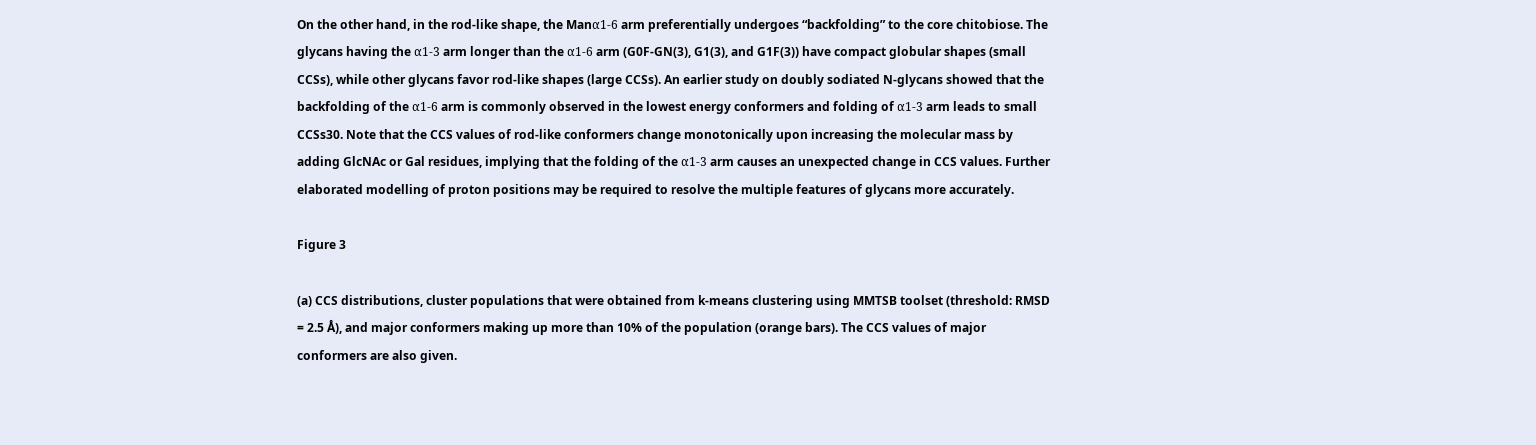On the other hand, in the rod-like shape, the Manα1-6 arm preferentially undergoes “backfolding” to the core chitobiose. The glycans having the α1-3 arm longer than the α1-6 arm (G0F-GN(3), G1(3), and G1F(3)) have compact globular shapes (small CCSs), while other glycans favor rod-like shapes (large CCSs). An earlier study on doubly sodiated N-glycans showed that the backfolding of the α1-6 arm is commonly observed in the lowest energy conformers and folding of α1-3 arm leads to small CCSs30. Note that the CCS values of rod-like conformers change monotonically upon increasing the molecular mass by adding GlcNAc or Gal residues, implying that the folding of the α1-3 arm causes an unexpected change in CCS values. Further elaborated modelling of proton positions may be required to resolve the multiple features of glycans more accurately.

Figure 3

(a) CCS distributions, cluster populations that were obtained from k-means clustering using MMTSB toolset (threshold: RMSD = 2.5 Å), and major conformers making up more than 10% of the population (orange bars). The CCS values of major conformers are also given.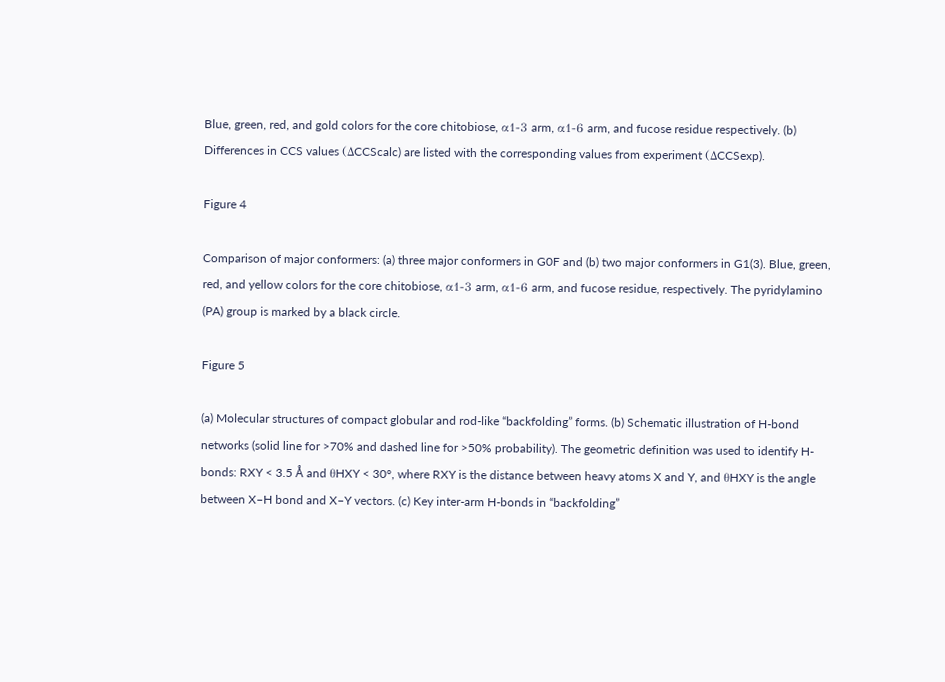Blue, green, red, and gold colors for the core chitobiose, α1-3 arm, α1-6 arm, and fucose residue respectively. (b) Differences in CCS values (ΔCCScalc) are listed with the corresponding values from experiment (ΔCCSexp).

Figure 4

Comparison of major conformers: (a) three major conformers in G0F and (b) two major conformers in G1(3). Blue, green, red, and yellow colors for the core chitobiose, α1-3 arm, α1-6 arm, and fucose residue, respectively. The pyridylamino (PA) group is marked by a black circle.

Figure 5

(a) Molecular structures of compact globular and rod-like “backfolding” forms. (b) Schematic illustration of H-bond networks (solid line for >70% and dashed line for >50% probability). The geometric definition was used to identify H-bonds: RXY < 3.5 Å and θHXY < 30°, where RXY is the distance between heavy atoms X and Y, and θHXY is the angle between X–H bond and X–Y vectors. (c) Key inter-arm H-bonds in “backfolding”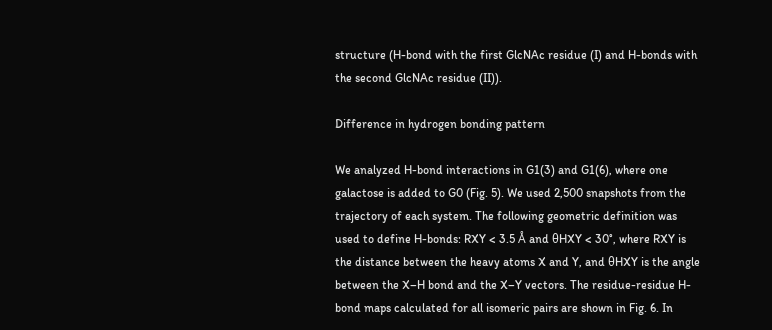structure (H-bond with the first GlcNAc residue (I) and H-bonds with the second GlcNAc residue (II)).

Difference in hydrogen bonding pattern

We analyzed H-bond interactions in G1(3) and G1(6), where one galactose is added to G0 (Fig. 5). We used 2,500 snapshots from the trajectory of each system. The following geometric definition was used to define H-bonds: RXY < 3.5 Å and θHXY < 30°, where RXY is the distance between the heavy atoms X and Y, and θHXY is the angle between the X–H bond and the X–Y vectors. The residue-residue H-bond maps calculated for all isomeric pairs are shown in Fig. 6. In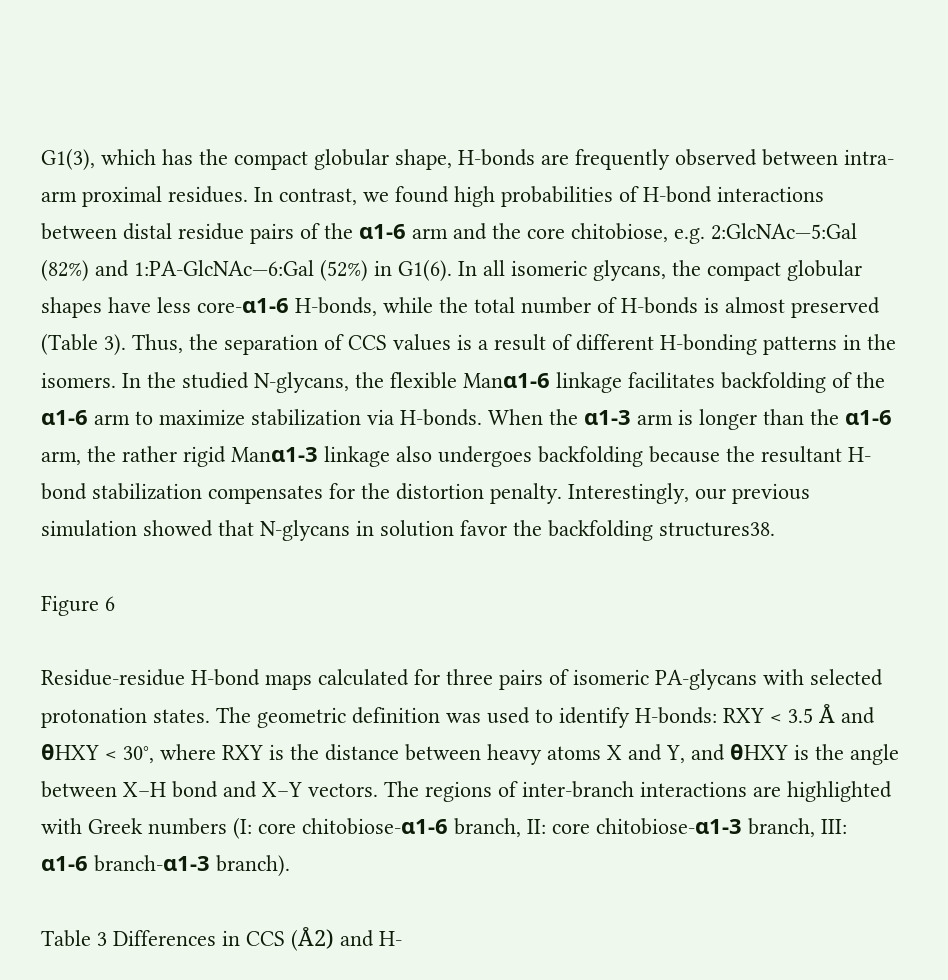G1(3), which has the compact globular shape, H-bonds are frequently observed between intra-arm proximal residues. In contrast, we found high probabilities of H-bond interactions between distal residue pairs of the α1-6 arm and the core chitobiose, e.g. 2:GlcNAc—5:Gal (82%) and 1:PA-GlcNAc—6:Gal (52%) in G1(6). In all isomeric glycans, the compact globular shapes have less core-α1-6 H-bonds, while the total number of H-bonds is almost preserved (Table 3). Thus, the separation of CCS values is a result of different H-bonding patterns in the isomers. In the studied N-glycans, the flexible Manα1-6 linkage facilitates backfolding of the α1-6 arm to maximize stabilization via H-bonds. When the α1-3 arm is longer than the α1-6 arm, the rather rigid Manα1-3 linkage also undergoes backfolding because the resultant H-bond stabilization compensates for the distortion penalty. Interestingly, our previous simulation showed that N-glycans in solution favor the backfolding structures38.

Figure 6

Residue-residue H-bond maps calculated for three pairs of isomeric PA-glycans with selected protonation states. The geometric definition was used to identify H-bonds: RXY < 3.5 Å and θHXY < 30°, where RXY is the distance between heavy atoms X and Y, and θHXY is the angle between X–H bond and X–Y vectors. The regions of inter-branch interactions are highlighted with Greek numbers (I: core chitobiose-α1-6 branch, II: core chitobiose-α1-3 branch, III: α1-6 branch-α1-3 branch).

Table 3 Differences in CCS (Å2) and H-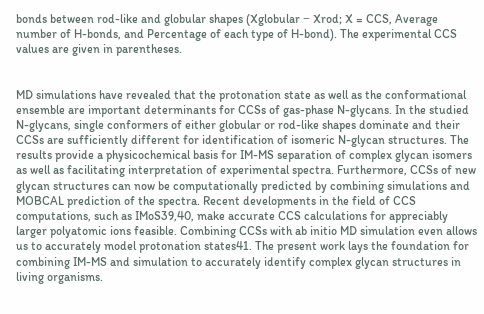bonds between rod-like and globular shapes (Xglobular − Xrod; X = CCS, Average number of H-bonds, and Percentage of each type of H-bond). The experimental CCS values are given in parentheses.


MD simulations have revealed that the protonation state as well as the conformational ensemble are important determinants for CCSs of gas-phase N-glycans. In the studied N-glycans, single conformers of either globular or rod-like shapes dominate and their CCSs are sufficiently different for identification of isomeric N-glycan structures. The results provide a physicochemical basis for IM-MS separation of complex glycan isomers as well as facilitating interpretation of experimental spectra. Furthermore, CCSs of new glycan structures can now be computationally predicted by combining simulations and MOBCAL prediction of the spectra. Recent developments in the field of CCS computations, such as IMoS39,40, make accurate CCS calculations for appreciably larger polyatomic ions feasible. Combining CCSs with ab initio MD simulation even allows us to accurately model protonation states41. The present work lays the foundation for combining IM-MS and simulation to accurately identify complex glycan structures in living organisms.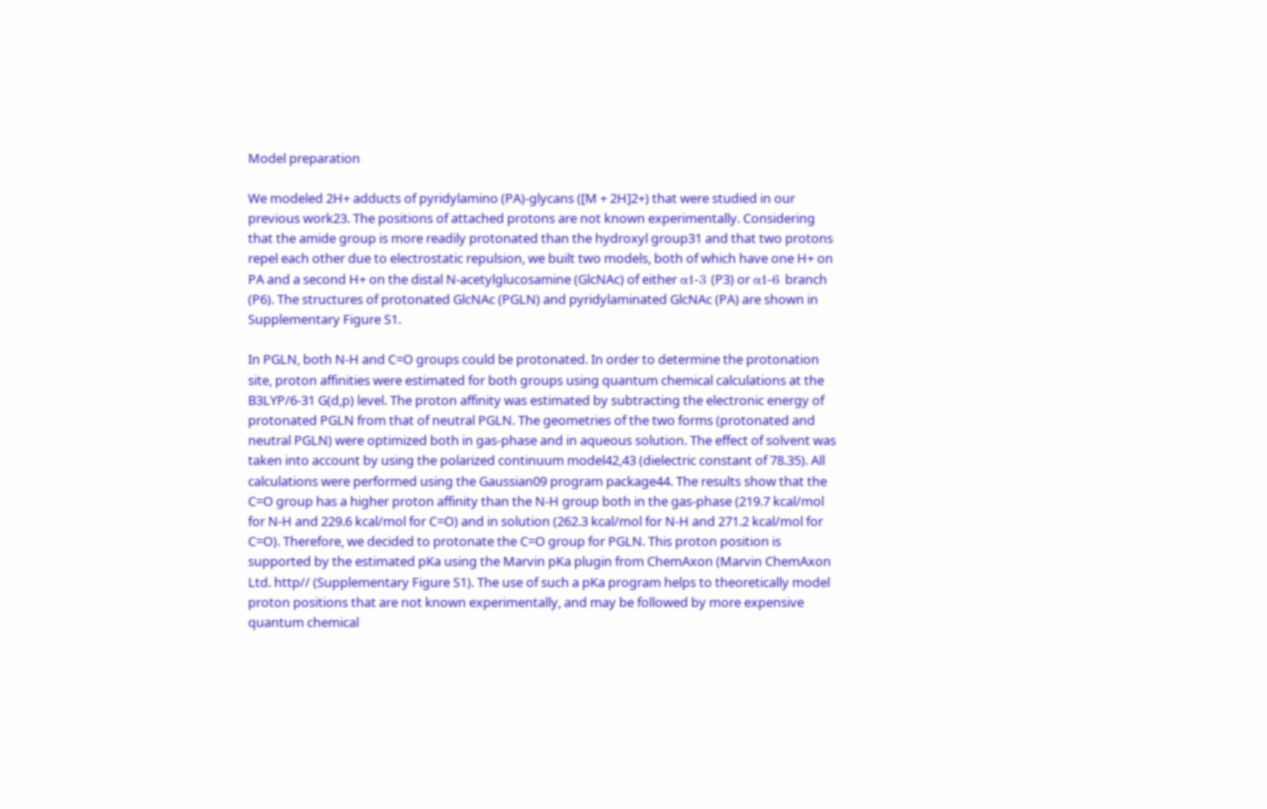Model preparation

We modeled 2H+ adducts of pyridylamino (PA)-glycans ([M + 2H]2+) that were studied in our previous work23. The positions of attached protons are not known experimentally. Considering that the amide group is more readily protonated than the hydroxyl group31 and that two protons repel each other due to electrostatic repulsion, we built two models, both of which have one H+ on PA and a second H+ on the distal N-acetylglucosamine (GlcNAc) of either α1-3 (P3) or α1-6 branch (P6). The structures of protonated GlcNAc (PGLN) and pyridylaminated GlcNAc (PA) are shown in Supplementary Figure S1.

In PGLN, both N-H and C=O groups could be protonated. In order to determine the protonation site, proton affinities were estimated for both groups using quantum chemical calculations at the B3LYP/6-31 G(d,p) level. The proton affinity was estimated by subtracting the electronic energy of protonated PGLN from that of neutral PGLN. The geometries of the two forms (protonated and neutral PGLN) were optimized both in gas-phase and in aqueous solution. The effect of solvent was taken into account by using the polarized continuum model42,43 (dielectric constant of 78.35). All calculations were performed using the Gaussian09 program package44. The results show that the C=O group has a higher proton affinity than the N-H group both in the gas-phase (219.7 kcal/mol for N-H and 229.6 kcal/mol for C=O) and in solution (262.3 kcal/mol for N-H and 271.2 kcal/mol for C=O). Therefore, we decided to protonate the C=O group for PGLN. This proton position is supported by the estimated pKa using the Marvin pKa plugin from ChemAxon (Marvin ChemAxon Ltd. http// (Supplementary Figure S1). The use of such a pKa program helps to theoretically model proton positions that are not known experimentally, and may be followed by more expensive quantum chemical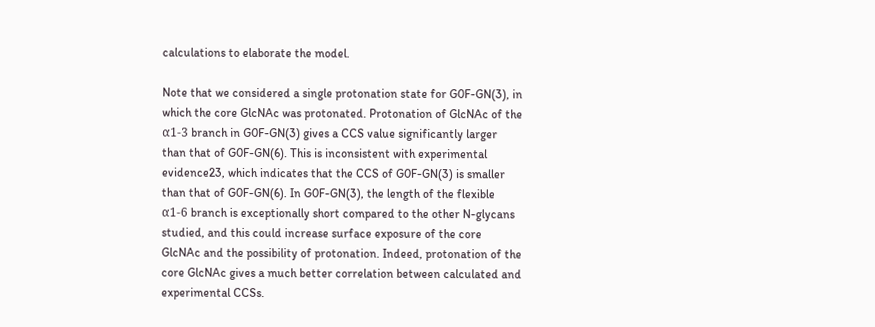calculations to elaborate the model.

Note that we considered a single protonation state for G0F-GN(3), in which the core GlcNAc was protonated. Protonation of GlcNAc of the α1-3 branch in G0F-GN(3) gives a CCS value significantly larger than that of G0F-GN(6). This is inconsistent with experimental evidence23, which indicates that the CCS of G0F-GN(3) is smaller than that of G0F-GN(6). In G0F-GN(3), the length of the flexible α1-6 branch is exceptionally short compared to the other N-glycans studied, and this could increase surface exposure of the core GlcNAc and the possibility of protonation. Indeed, protonation of the core GlcNAc gives a much better correlation between calculated and experimental CCSs.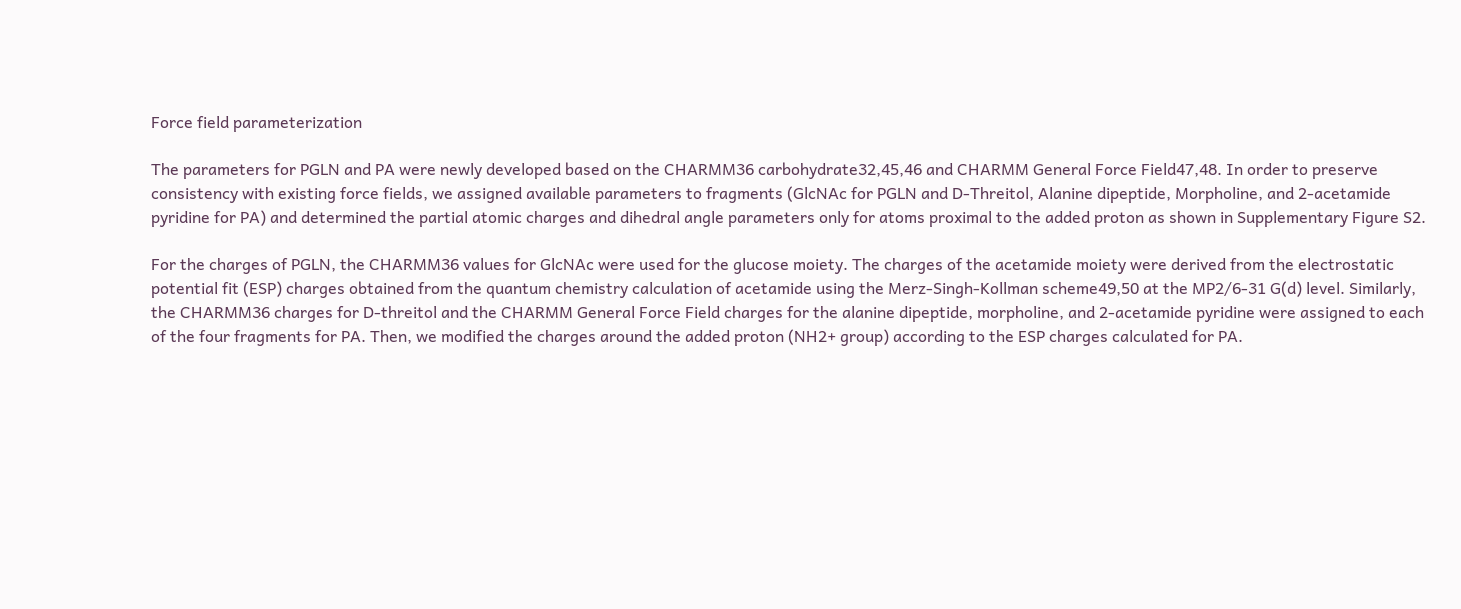Force field parameterization

The parameters for PGLN and PA were newly developed based on the CHARMM36 carbohydrate32,45,46 and CHARMM General Force Field47,48. In order to preserve consistency with existing force fields, we assigned available parameters to fragments (GlcNAc for PGLN and D-Threitol, Alanine dipeptide, Morpholine, and 2-acetamide pyridine for PA) and determined the partial atomic charges and dihedral angle parameters only for atoms proximal to the added proton as shown in Supplementary Figure S2.

For the charges of PGLN, the CHARMM36 values for GlcNAc were used for the glucose moiety. The charges of the acetamide moiety were derived from the electrostatic potential fit (ESP) charges obtained from the quantum chemistry calculation of acetamide using the Merz-Singh-Kollman scheme49,50 at the MP2/6-31 G(d) level. Similarly, the CHARMM36 charges for D-threitol and the CHARMM General Force Field charges for the alanine dipeptide, morpholine, and 2-acetamide pyridine were assigned to each of the four fragments for PA. Then, we modified the charges around the added proton (NH2+ group) according to the ESP charges calculated for PA.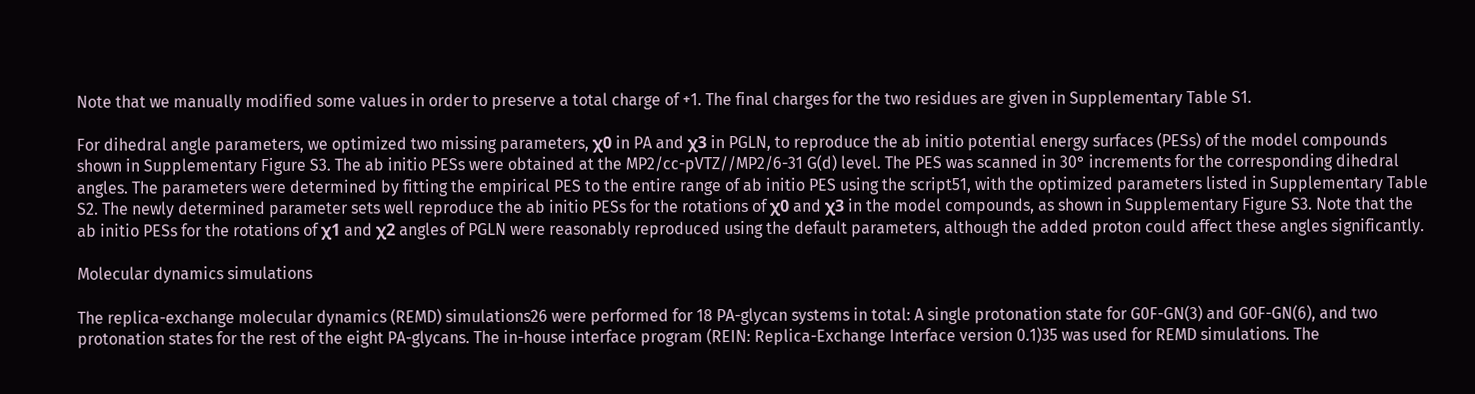Note that we manually modified some values in order to preserve a total charge of +1. The final charges for the two residues are given in Supplementary Table S1.

For dihedral angle parameters, we optimized two missing parameters, χ0 in PA and χ3 in PGLN, to reproduce the ab initio potential energy surfaces (PESs) of the model compounds shown in Supplementary Figure S3. The ab initio PESs were obtained at the MP2/cc-pVTZ//MP2/6-31 G(d) level. The PES was scanned in 30° increments for the corresponding dihedral angles. The parameters were determined by fitting the empirical PES to the entire range of ab initio PES using the script51, with the optimized parameters listed in Supplementary Table S2. The newly determined parameter sets well reproduce the ab initio PESs for the rotations of χ0 and χ3 in the model compounds, as shown in Supplementary Figure S3. Note that the ab initio PESs for the rotations of χ1 and χ2 angles of PGLN were reasonably reproduced using the default parameters, although the added proton could affect these angles significantly.

Molecular dynamics simulations

The replica-exchange molecular dynamics (REMD) simulations26 were performed for 18 PA-glycan systems in total: A single protonation state for G0F-GN(3) and G0F-GN(6), and two protonation states for the rest of the eight PA-glycans. The in-house interface program (REIN: Replica-Exchange Interface version 0.1)35 was used for REMD simulations. The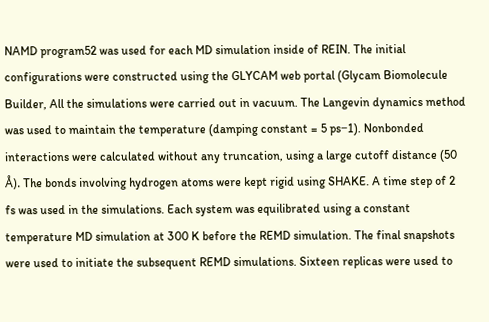NAMD program52 was used for each MD simulation inside of REIN. The initial configurations were constructed using the GLYCAM web portal (Glycam Biomolecule Builder, All the simulations were carried out in vacuum. The Langevin dynamics method was used to maintain the temperature (damping constant = 5 ps−1). Nonbonded interactions were calculated without any truncation, using a large cutoff distance (50 Å). The bonds involving hydrogen atoms were kept rigid using SHAKE. A time step of 2 fs was used in the simulations. Each system was equilibrated using a constant temperature MD simulation at 300 K before the REMD simulation. The final snapshots were used to initiate the subsequent REMD simulations. Sixteen replicas were used to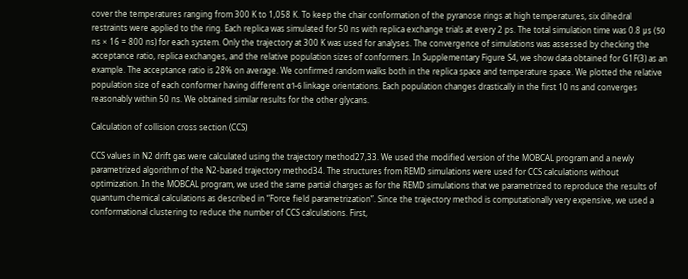cover the temperatures ranging from 300 K to 1,058 K. To keep the chair conformation of the pyranose rings at high temperatures, six dihedral restraints were applied to the ring. Each replica was simulated for 50 ns with replica exchange trials at every 2 ps. The total simulation time was 0.8 μs (50 ns × 16 = 800 ns) for each system. Only the trajectory at 300 K was used for analyses. The convergence of simulations was assessed by checking the acceptance ratio, replica exchanges, and the relative population sizes of conformers. In Supplementary Figure S4, we show data obtained for G1F(3) as an example. The acceptance ratio is 28% on average. We confirmed random walks both in the replica space and temperature space. We plotted the relative population size of each conformer having different α1-6 linkage orientations. Each population changes drastically in the first 10 ns and converges reasonably within 50 ns. We obtained similar results for the other glycans.

Calculation of collision cross section (CCS)

CCS values in N2 drift gas were calculated using the trajectory method27,33. We used the modified version of the MOBCAL program and a newly parametrized algorithm of the N2-based trajectory method34. The structures from REMD simulations were used for CCS calculations without optimization. In the MOBCAL program, we used the same partial charges as for the REMD simulations that we parametrized to reproduce the results of quantum chemical calculations as described in “Force field parametrization”. Since the trajectory method is computationally very expensive, we used a conformational clustering to reduce the number of CCS calculations. First,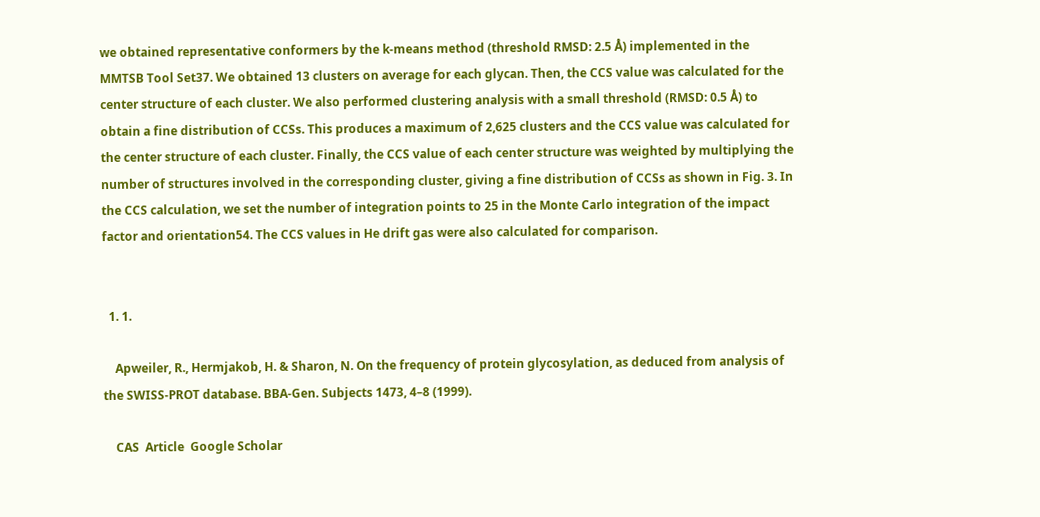we obtained representative conformers by the k-means method (threshold RMSD: 2.5 Å) implemented in the MMTSB Tool Set37. We obtained 13 clusters on average for each glycan. Then, the CCS value was calculated for the center structure of each cluster. We also performed clustering analysis with a small threshold (RMSD: 0.5 Å) to obtain a fine distribution of CCSs. This produces a maximum of 2,625 clusters and the CCS value was calculated for the center structure of each cluster. Finally, the CCS value of each center structure was weighted by multiplying the number of structures involved in the corresponding cluster, giving a fine distribution of CCSs as shown in Fig. 3. In the CCS calculation, we set the number of integration points to 25 in the Monte Carlo integration of the impact factor and orientation54. The CCS values in He drift gas were also calculated for comparison.


  1. 1.

    Apweiler, R., Hermjakob, H. & Sharon, N. On the frequency of protein glycosylation, as deduced from analysis of the SWISS-PROT database. BBA-Gen. Subjects 1473, 4–8 (1999).

    CAS  Article  Google Scholar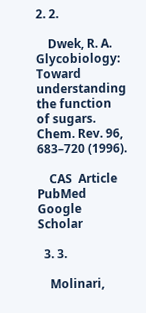2. 2.

    Dwek, R. A. Glycobiology: Toward understanding the function of sugars. Chem. Rev. 96, 683–720 (1996).

    CAS  Article  PubMed  Google Scholar

  3. 3.

    Molinari,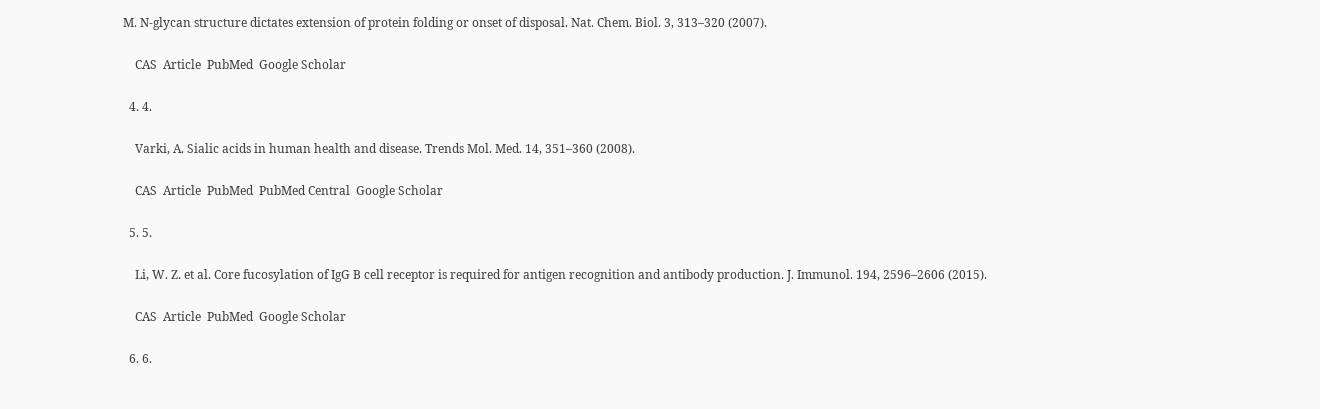M. N-glycan structure dictates extension of protein folding or onset of disposal. Nat. Chem. Biol. 3, 313–320 (2007).

    CAS  Article  PubMed  Google Scholar

  4. 4.

    Varki, A. Sialic acids in human health and disease. Trends Mol. Med. 14, 351–360 (2008).

    CAS  Article  PubMed  PubMed Central  Google Scholar

  5. 5.

    Li, W. Z. et al. Core fucosylation of IgG B cell receptor is required for antigen recognition and antibody production. J. Immunol. 194, 2596–2606 (2015).

    CAS  Article  PubMed  Google Scholar

  6. 6.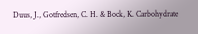Duus, J., Gotfredsen, C. H. & Bock, K. Carbohydrate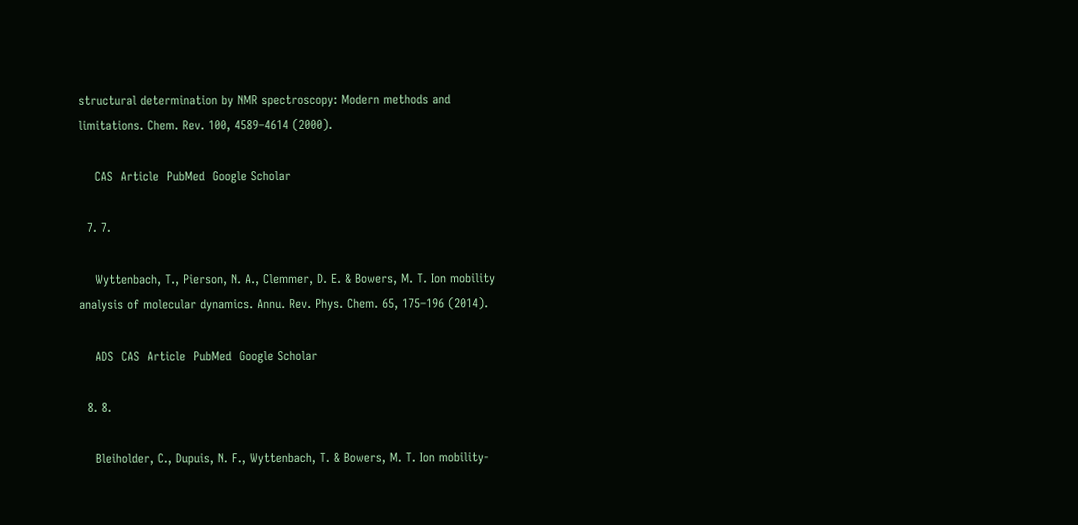structural determination by NMR spectroscopy: Modern methods and limitations. Chem. Rev. 100, 4589–4614 (2000).

    CAS  Article  PubMed  Google Scholar

  7. 7.

    Wyttenbach, T., Pierson, N. A., Clemmer, D. E. & Bowers, M. T. Ion mobility analysis of molecular dynamics. Annu. Rev. Phys. Chem. 65, 175–196 (2014).

    ADS  CAS  Article  PubMed  Google Scholar

  8. 8.

    Bleiholder, C., Dupuis, N. F., Wyttenbach, T. & Bowers, M. T. Ion mobility-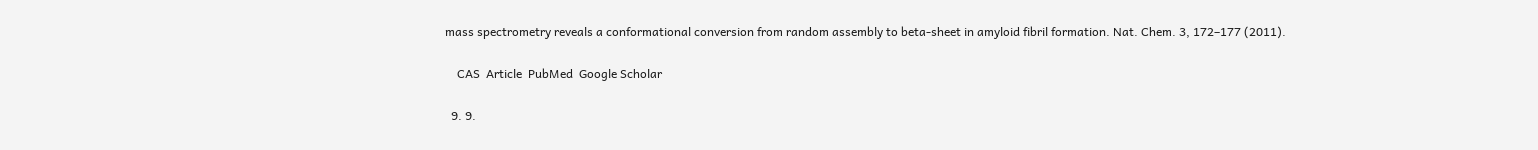mass spectrometry reveals a conformational conversion from random assembly to beta-sheet in amyloid fibril formation. Nat. Chem. 3, 172–177 (2011).

    CAS  Article  PubMed  Google Scholar

  9. 9.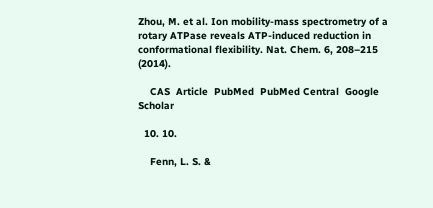Zhou, M. et al. Ion mobility-mass spectrometry of a rotary ATPase reveals ATP-induced reduction in conformational flexibility. Nat. Chem. 6, 208–215 (2014).

    CAS  Article  PubMed  PubMed Central  Google Scholar

  10. 10.

    Fenn, L. S. &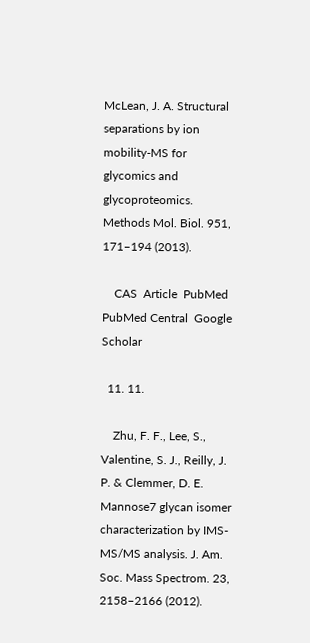McLean, J. A. Structural separations by ion mobility-MS for glycomics and glycoproteomics. Methods Mol. Biol. 951, 171–194 (2013).

    CAS  Article  PubMed  PubMed Central  Google Scholar

  11. 11.

    Zhu, F. F., Lee, S., Valentine, S. J., Reilly, J. P. & Clemmer, D. E. Mannose7 glycan isomer characterization by IMS-MS/MS analysis. J. Am. Soc. Mass Spectrom. 23, 2158–2166 (2012).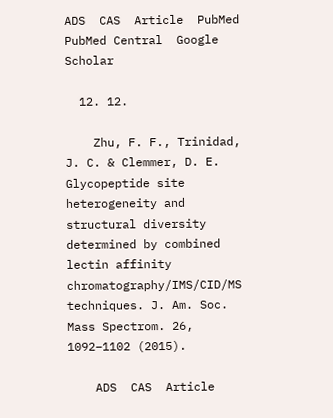ADS  CAS  Article  PubMed  PubMed Central  Google Scholar

  12. 12.

    Zhu, F. F., Trinidad, J. C. & Clemmer, D. E. Glycopeptide site heterogeneity and structural diversity determined by combined lectin affinity chromatography/IMS/CID/MS techniques. J. Am. Soc. Mass Spectrom. 26, 1092–1102 (2015).

    ADS  CAS  Article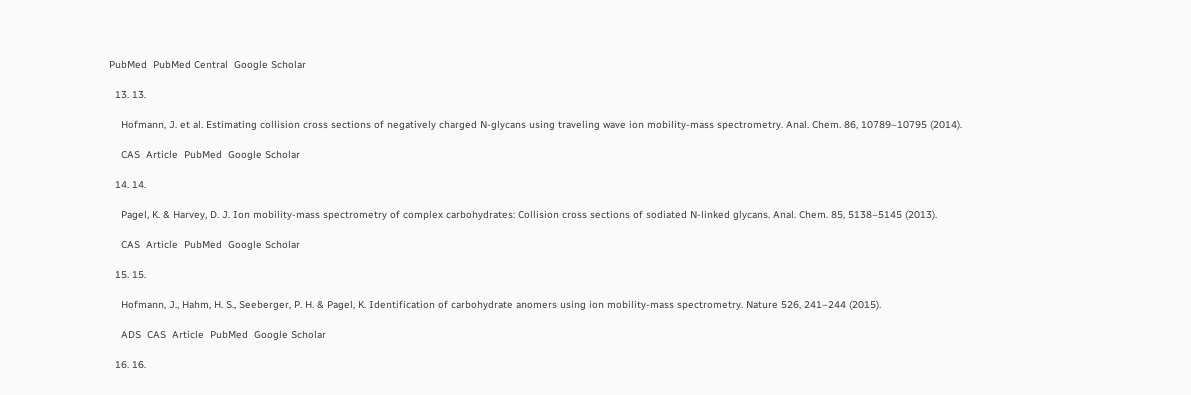PubMed  PubMed Central  Google Scholar

  13. 13.

    Hofmann, J. et al. Estimating collision cross sections of negatively charged N-glycans using traveling wave ion mobility-mass spectrometry. Anal. Chem. 86, 10789–10795 (2014).

    CAS  Article  PubMed  Google Scholar

  14. 14.

    Pagel, K. & Harvey, D. J. Ion mobility-mass spectrometry of complex carbohydrates: Collision cross sections of sodiated N-linked glycans. Anal. Chem. 85, 5138–5145 (2013).

    CAS  Article  PubMed  Google Scholar

  15. 15.

    Hofmann, J., Hahm, H. S., Seeberger, P. H. & Pagel, K. Identification of carbohydrate anomers using ion mobility-mass spectrometry. Nature 526, 241–244 (2015).

    ADS  CAS  Article  PubMed  Google Scholar

  16. 16.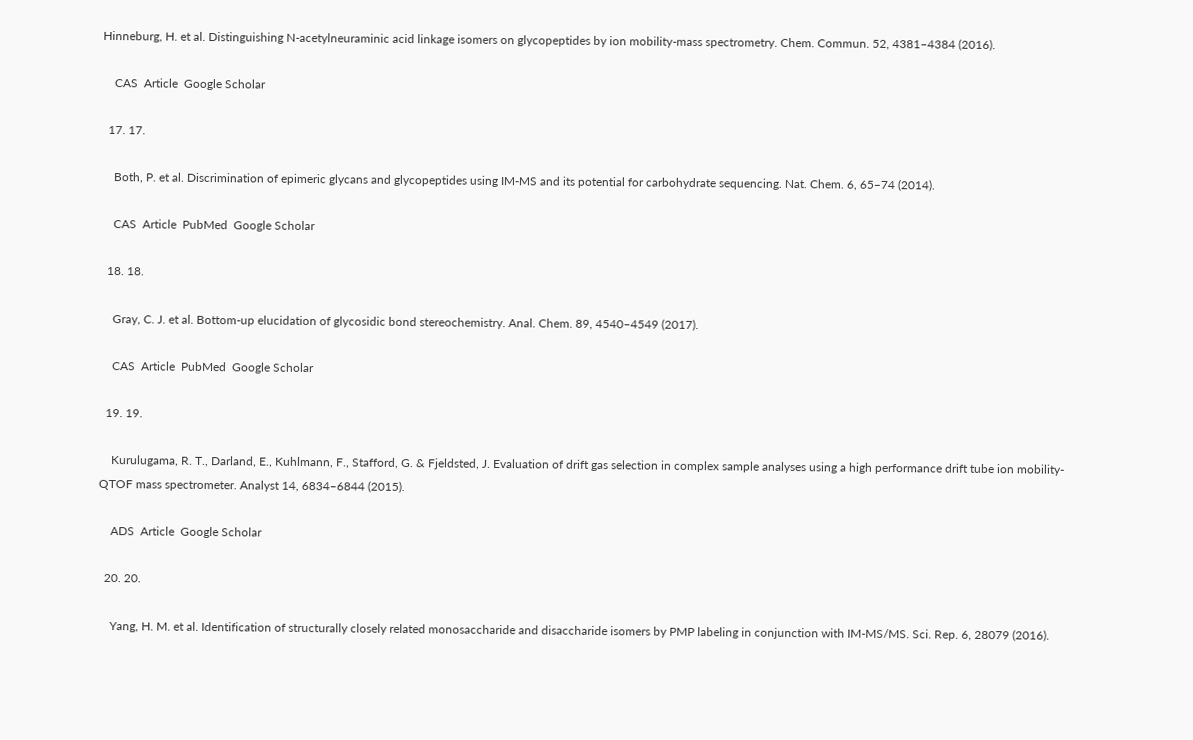Hinneburg, H. et al. Distinguishing N-acetylneuraminic acid linkage isomers on glycopeptides by ion mobility-mass spectrometry. Chem. Commun. 52, 4381–4384 (2016).

    CAS  Article  Google Scholar

  17. 17.

    Both, P. et al. Discrimination of epimeric glycans and glycopeptides using IM-MS and its potential for carbohydrate sequencing. Nat. Chem. 6, 65–74 (2014).

    CAS  Article  PubMed  Google Scholar

  18. 18.

    Gray, C. J. et al. Bottom-up elucidation of glycosidic bond stereochemistry. Anal. Chem. 89, 4540–4549 (2017).

    CAS  Article  PubMed  Google Scholar

  19. 19.

    Kurulugama, R. T., Darland, E., Kuhlmann, F., Stafford, G. & Fjeldsted, J. Evaluation of drift gas selection in complex sample analyses using a high performance drift tube ion mobility-QTOF mass spectrometer. Analyst 14, 6834–6844 (2015).

    ADS  Article  Google Scholar

  20. 20.

    Yang, H. M. et al. Identification of structurally closely related monosaccharide and disaccharide isomers by PMP labeling in conjunction with IM-MS/MS. Sci. Rep. 6, 28079 (2016).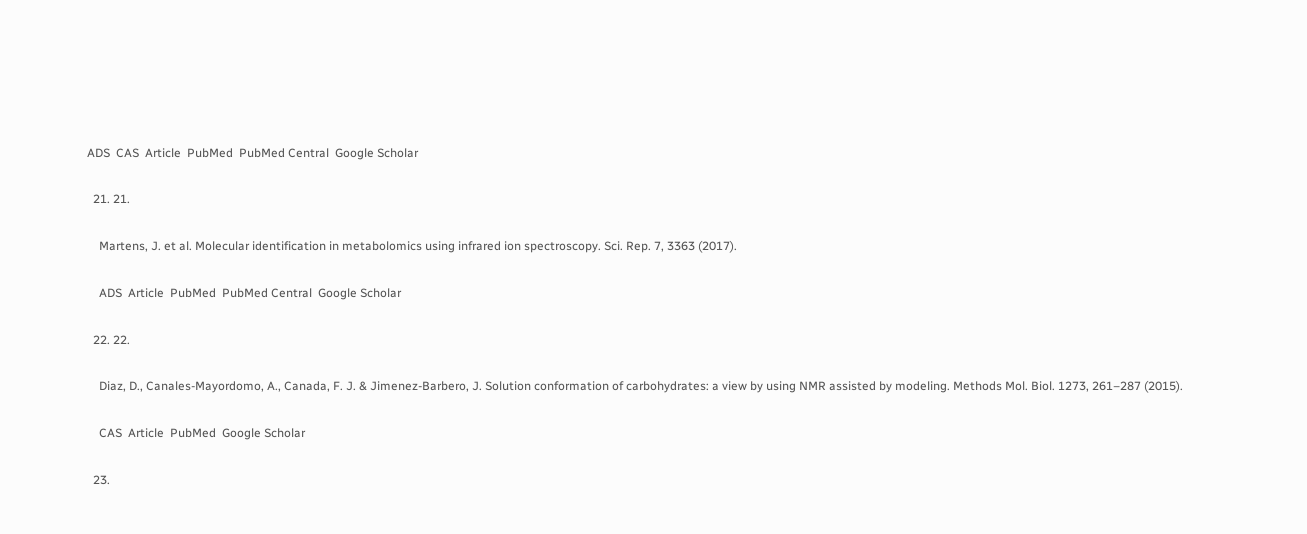ADS  CAS  Article  PubMed  PubMed Central  Google Scholar

  21. 21.

    Martens, J. et al. Molecular identification in metabolomics using infrared ion spectroscopy. Sci. Rep. 7, 3363 (2017).

    ADS  Article  PubMed  PubMed Central  Google Scholar

  22. 22.

    Diaz, D., Canales-Mayordomo, A., Canada, F. J. & Jimenez-Barbero, J. Solution conformation of carbohydrates: a view by using NMR assisted by modeling. Methods Mol. Biol. 1273, 261–287 (2015).

    CAS  Article  PubMed  Google Scholar

  23.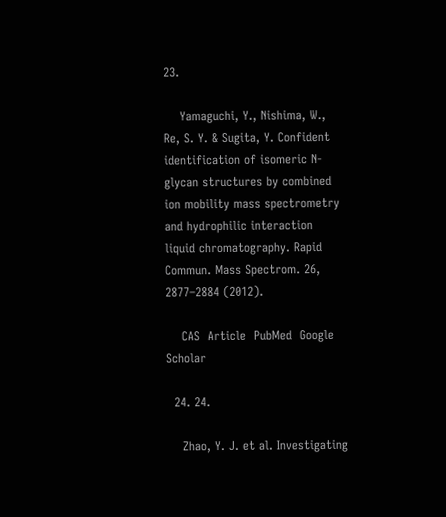23.

    Yamaguchi, Y., Nishima, W., Re, S. Y. & Sugita, Y. Confident identification of isomeric N-glycan structures by combined ion mobility mass spectrometry and hydrophilic interaction liquid chromatography. Rapid Commun. Mass Spectrom. 26, 2877–2884 (2012).

    CAS  Article  PubMed  Google Scholar

  24. 24.

    Zhao, Y. J. et al. Investigating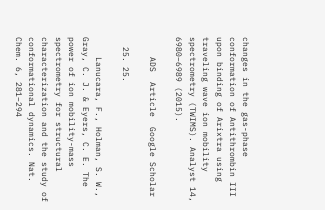changes in the gas-phase conformation of Antithrombin III upon binding of Arixtra using traveling wave ion mobility spectrometry (TWIMS). Analyst 14, 6980–6989 (2015).

    ADS  Article  Google Scholar

  25. 25.

    Lanucara, F., Holman, S. W., Gray, C. J. & Eyers, C. E. The power of ion mobility-mass spectrometry for structural characterization and the study of conformational dynamics. Nat. Chem. 6, 281–294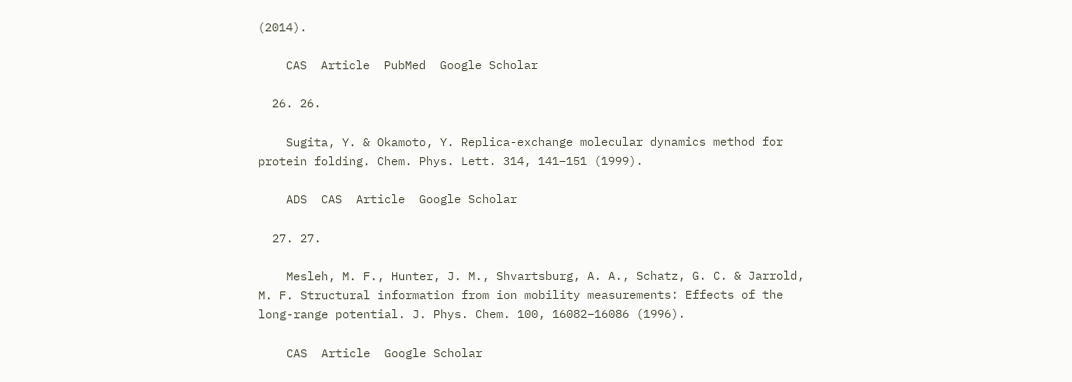(2014).

    CAS  Article  PubMed  Google Scholar

  26. 26.

    Sugita, Y. & Okamoto, Y. Replica-exchange molecular dynamics method for protein folding. Chem. Phys. Lett. 314, 141–151 (1999).

    ADS  CAS  Article  Google Scholar

  27. 27.

    Mesleh, M. F., Hunter, J. M., Shvartsburg, A. A., Schatz, G. C. & Jarrold, M. F. Structural information from ion mobility measurements: Effects of the long-range potential. J. Phys. Chem. 100, 16082–16086 (1996).

    CAS  Article  Google Scholar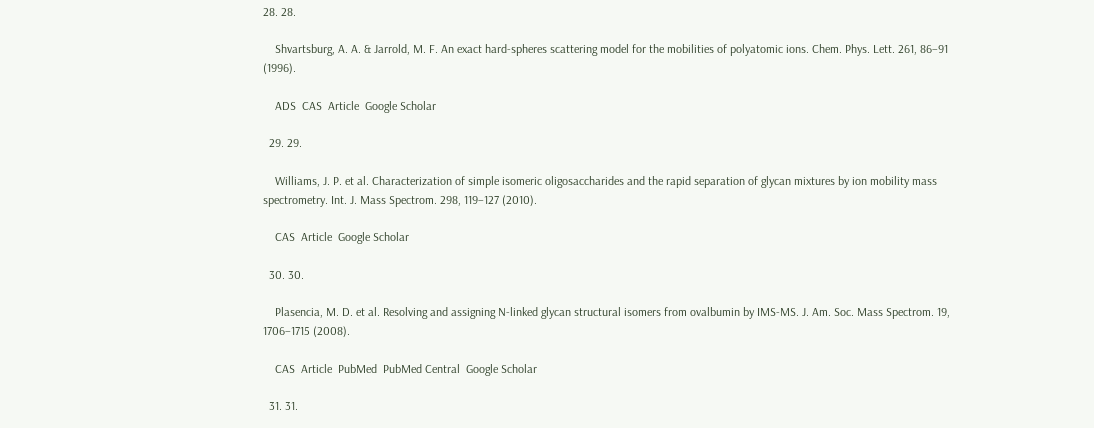28. 28.

    Shvartsburg, A. A. & Jarrold, M. F. An exact hard-spheres scattering model for the mobilities of polyatomic ions. Chem. Phys. Lett. 261, 86–91 (1996).

    ADS  CAS  Article  Google Scholar

  29. 29.

    Williams, J. P. et al. Characterization of simple isomeric oligosaccharides and the rapid separation of glycan mixtures by ion mobility mass spectrometry. Int. J. Mass Spectrom. 298, 119–127 (2010).

    CAS  Article  Google Scholar

  30. 30.

    Plasencia, M. D. et al. Resolving and assigning N-linked glycan structural isomers from ovalbumin by IMS-MS. J. Am. Soc. Mass Spectrom. 19, 1706–1715 (2008).

    CAS  Article  PubMed  PubMed Central  Google Scholar

  31. 31.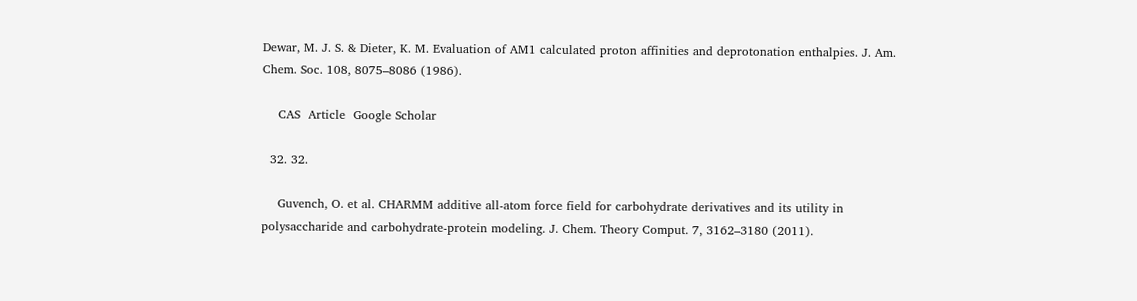Dewar, M. J. S. & Dieter, K. M. Evaluation of AM1 calculated proton affinities and deprotonation enthalpies. J. Am. Chem. Soc. 108, 8075–8086 (1986).

    CAS  Article  Google Scholar

  32. 32.

    Guvench, O. et al. CHARMM additive all-atom force field for carbohydrate derivatives and its utility in polysaccharide and carbohydrate-protein modeling. J. Chem. Theory Comput. 7, 3162–3180 (2011).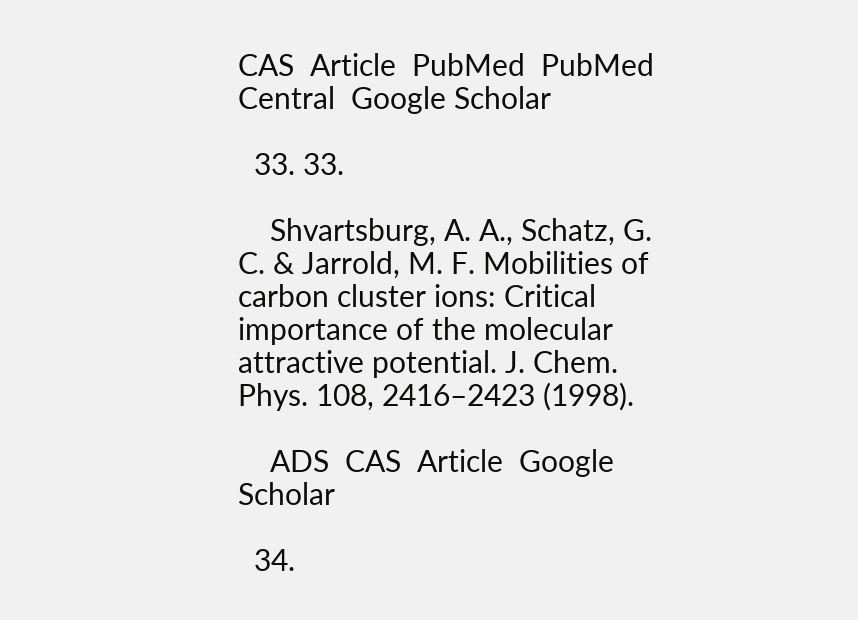CAS  Article  PubMed  PubMed Central  Google Scholar

  33. 33.

    Shvartsburg, A. A., Schatz, G. C. & Jarrold, M. F. Mobilities of carbon cluster ions: Critical importance of the molecular attractive potential. J. Chem. Phys. 108, 2416–2423 (1998).

    ADS  CAS  Article  Google Scholar

  34.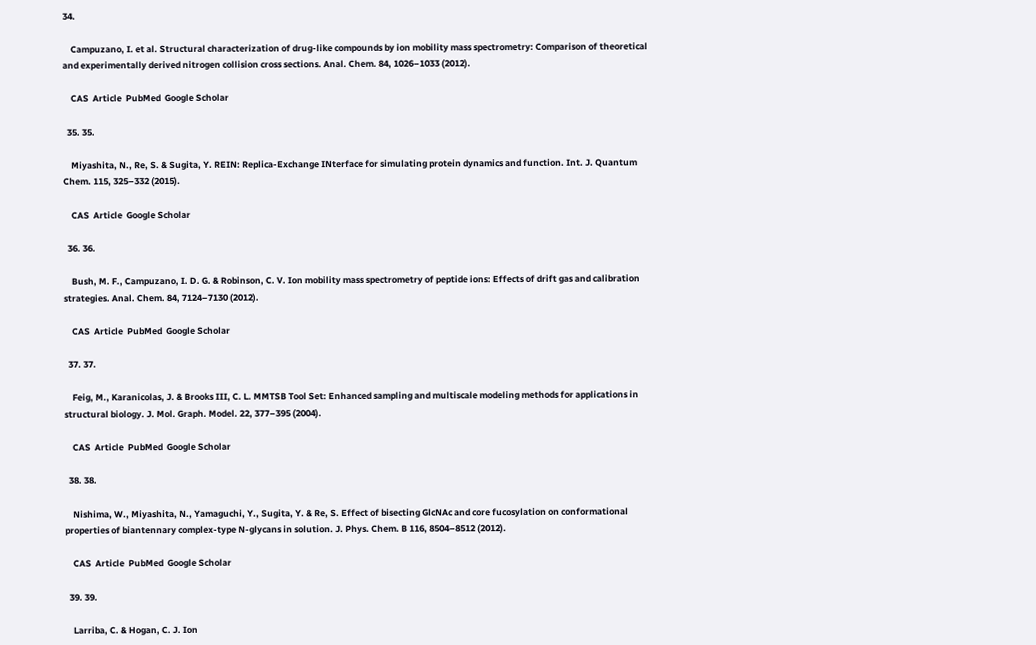34.

    Campuzano, I. et al. Structural characterization of drug-like compounds by ion mobility mass spectrometry: Comparison of theoretical and experimentally derived nitrogen collision cross sections. Anal. Chem. 84, 1026–1033 (2012).

    CAS  Article  PubMed  Google Scholar

  35. 35.

    Miyashita, N., Re, S. & Sugita, Y. REIN: Replica-Exchange INterface for simulating protein dynamics and function. Int. J. Quantum Chem. 115, 325–332 (2015).

    CAS  Article  Google Scholar

  36. 36.

    Bush, M. F., Campuzano, I. D. G. & Robinson, C. V. Ion mobility mass spectrometry of peptide ions: Effects of drift gas and calibration strategies. Anal. Chem. 84, 7124–7130 (2012).

    CAS  Article  PubMed  Google Scholar

  37. 37.

    Feig, M., Karanicolas, J. & Brooks III, C. L. MMTSB Tool Set: Enhanced sampling and multiscale modeling methods for applications in structural biology. J. Mol. Graph. Model. 22, 377–395 (2004).

    CAS  Article  PubMed  Google Scholar

  38. 38.

    Nishima, W., Miyashita, N., Yamaguchi, Y., Sugita, Y. & Re, S. Effect of bisecting GlcNAc and core fucosylation on conformational properties of biantennary complex-type N-glycans in solution. J. Phys. Chem. B 116, 8504–8512 (2012).

    CAS  Article  PubMed  Google Scholar

  39. 39.

    Larriba, C. & Hogan, C. J. Ion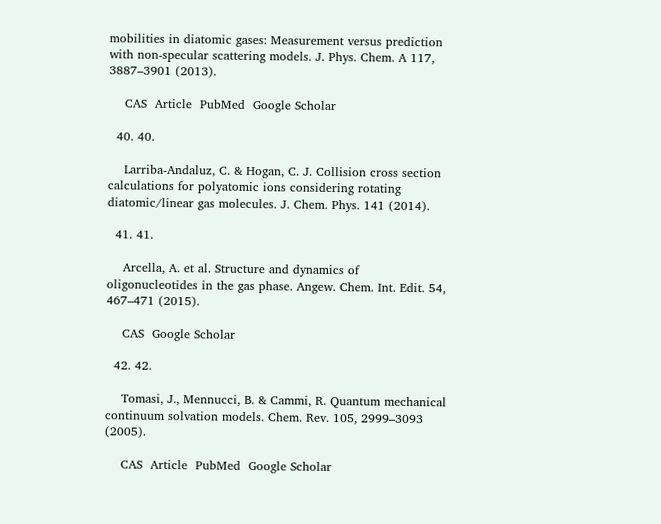mobilities in diatomic gases: Measurement versus prediction with non-specular scattering models. J. Phys. Chem. A 117, 3887–3901 (2013).

    CAS  Article  PubMed  Google Scholar

  40. 40.

    Larriba-Andaluz, C. & Hogan, C. J. Collision cross section calculations for polyatomic ions considering rotating diatomic/linear gas molecules. J. Chem. Phys. 141 (2014).

  41. 41.

    Arcella, A. et al. Structure and dynamics of oligonucleotides in the gas phase. Angew. Chem. Int. Edit. 54, 467–471 (2015).

    CAS  Google Scholar

  42. 42.

    Tomasi, J., Mennucci, B. & Cammi, R. Quantum mechanical continuum solvation models. Chem. Rev. 105, 2999–3093 (2005).

    CAS  Article  PubMed  Google Scholar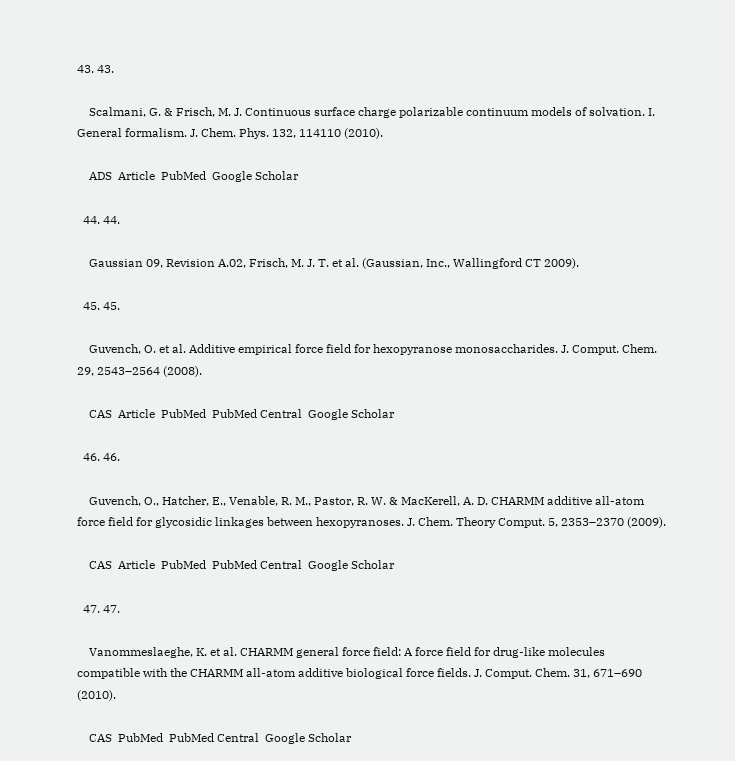43. 43.

    Scalmani, G. & Frisch, M. J. Continuous surface charge polarizable continuum models of solvation. I. General formalism. J. Chem. Phys. 132, 114110 (2010).

    ADS  Article  PubMed  Google Scholar

  44. 44.

    Gaussian 09, Revision A.02, Frisch, M. J. T. et al. (Gaussian, Inc., Wallingford CT 2009).

  45. 45.

    Guvench, O. et al. Additive empirical force field for hexopyranose monosaccharides. J. Comput. Chem. 29, 2543–2564 (2008).

    CAS  Article  PubMed  PubMed Central  Google Scholar

  46. 46.

    Guvench, O., Hatcher, E., Venable, R. M., Pastor, R. W. & MacKerell, A. D. CHARMM additive all-atom force field for glycosidic linkages between hexopyranoses. J. Chem. Theory Comput. 5, 2353–2370 (2009).

    CAS  Article  PubMed  PubMed Central  Google Scholar

  47. 47.

    Vanommeslaeghe, K. et al. CHARMM general force field: A force field for drug-like molecules compatible with the CHARMM all-atom additive biological force fields. J. Comput. Chem. 31, 671–690 (2010).

    CAS  PubMed  PubMed Central  Google Scholar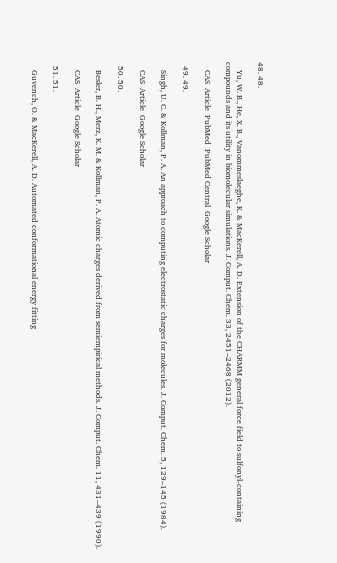48. 48.

    Yu, W. B., He, X. B., Vanommeslaeghe, K. & MacKerell, A. D. Extension of the CHARMM general force field to sulfonyl-containing compounds and its utility in biomolecular simulations. J. Comput. Chem. 33, 2451–2468 (2012).

    CAS  Article  PubMed  PubMed Central  Google Scholar

  49. 49.

    Singh, U. C. & Kollman, P. A. An approach to computing electrostatic charges for molecules. J. Comput. Chem. 5, 129–145 (1984).

    CAS  Article  Google Scholar

  50. 50.

    Besler, B. H., Merz, K. M. & Kollman, P. A. Atomic charges derived from semiempirical methods. J. Comput. Chem. 11, 431–439 (1990).

    CAS  Article  Google Scholar

  51. 51.

    Guvench, O. & MacKerell, A. D. Automated conformational energy fitting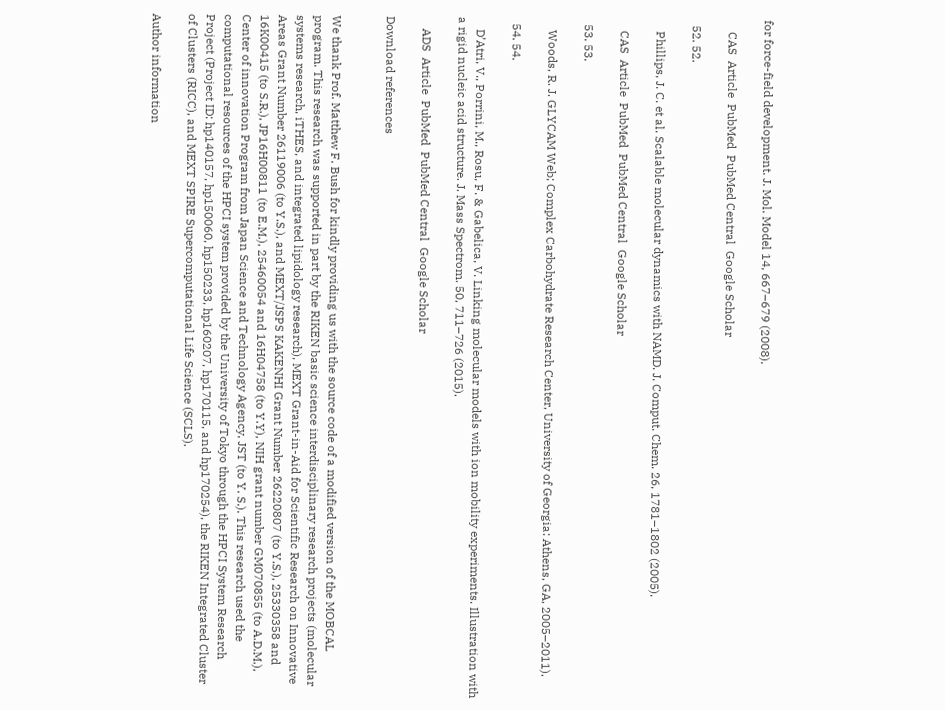for force-field development. J. Mol. Model 14, 667–679 (2008).

    CAS  Article  PubMed  PubMed Central  Google Scholar

  52. 52.

    Phillips, J. C. et al. Scalable molecular dynamics with NAMD. J. Comput. Chem. 26, 1781–1802 (2005).

    CAS  Article  PubMed  PubMed Central  Google Scholar

  53. 53.

    Woods, R. J. GLYCAM Web; Complex Carbohydrate Research Center, University of Georgia: Athens, GA, 2005–2011).

  54. 54.

    D’Atri, V., Porrini, M., Rosu, F. & Gabelica, V. Linking molecular models with ion mobility experiments. Illustration with a rigid nucleic acid structure. J. Mass Spectrom. 50, 711–726 (2015).

    ADS  Article  PubMed  PubMed Central  Google Scholar

Download references


We thank Prof. Matthew F. Bush for kindly providing us with the source code of a modified version of the MOBCAL program. This research was supported in part by the RIKEN basic science interdisciplinary research projects (molecular systems research, iTHES, and integrated lipidology research), MEXT Grant-in-Aid for Scientific Research on Innovative Areas Grant Number 26119006 (to Y.S.), and MEXT/JSPS KAKENHI Grant Number 26220807 (to Y.S.), 25330358 and 16K00415 (to S.R.), JP16H00811 (to E.M.), 25460054 and 16H04758 (to Y.Y), NIH grant number GM070855 (to A.D.M.), Center of innovation Program from Japan Science and Technology Agency, JST (to Y. S.). This research used the computational resources of the HPCI system provided by the University of Tokyo through the HPCI System Research Project (Project ID: hp140157, hp150060, hp150233, hp160207, hp170115, and hp170254), the RIKEN Integrated Cluster of Clusters (RICC), and MEXT SPIRE Supercomputational Life Science (SCLS).

Author information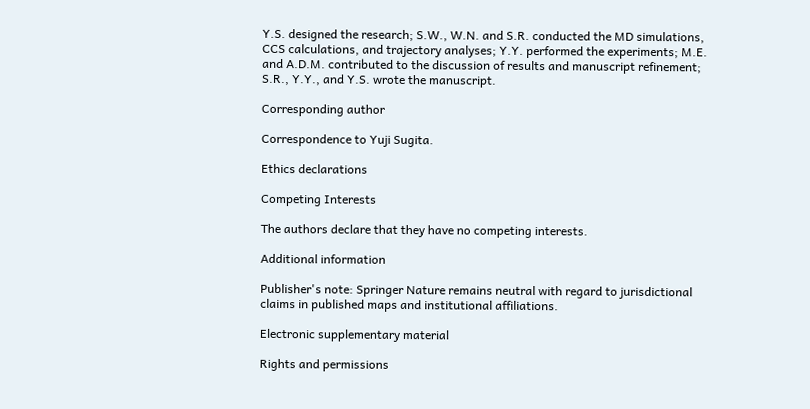Y.S. designed the research; S.W., W.N. and S.R. conducted the MD simulations, CCS calculations, and trajectory analyses; Y.Y. performed the experiments; M.E. and A.D.M. contributed to the discussion of results and manuscript refinement; S.R., Y.Y., and Y.S. wrote the manuscript.

Corresponding author

Correspondence to Yuji Sugita.

Ethics declarations

Competing Interests

The authors declare that they have no competing interests.

Additional information

Publisher's note: Springer Nature remains neutral with regard to jurisdictional claims in published maps and institutional affiliations.

Electronic supplementary material

Rights and permissions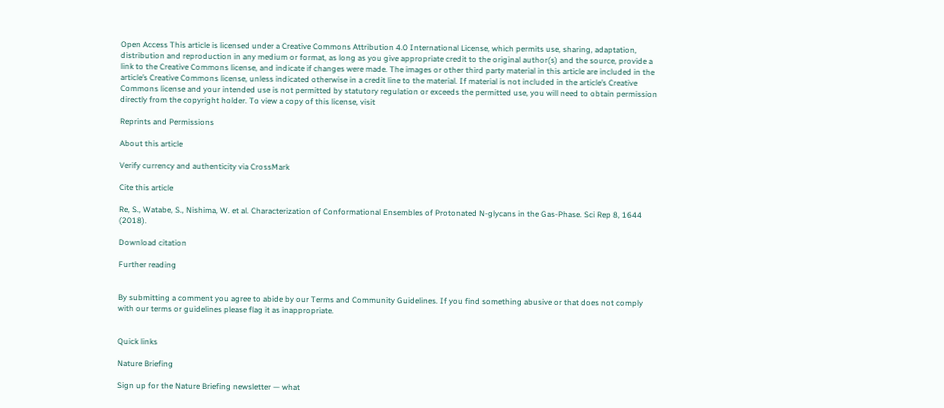Open Access This article is licensed under a Creative Commons Attribution 4.0 International License, which permits use, sharing, adaptation, distribution and reproduction in any medium or format, as long as you give appropriate credit to the original author(s) and the source, provide a link to the Creative Commons license, and indicate if changes were made. The images or other third party material in this article are included in the article’s Creative Commons license, unless indicated otherwise in a credit line to the material. If material is not included in the article’s Creative Commons license and your intended use is not permitted by statutory regulation or exceeds the permitted use, you will need to obtain permission directly from the copyright holder. To view a copy of this license, visit

Reprints and Permissions

About this article

Verify currency and authenticity via CrossMark

Cite this article

Re, S., Watabe, S., Nishima, W. et al. Characterization of Conformational Ensembles of Protonated N-glycans in the Gas-Phase. Sci Rep 8, 1644 (2018).

Download citation

Further reading


By submitting a comment you agree to abide by our Terms and Community Guidelines. If you find something abusive or that does not comply with our terms or guidelines please flag it as inappropriate.


Quick links

Nature Briefing

Sign up for the Nature Briefing newsletter — what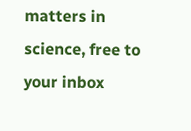matters in science, free to your inbox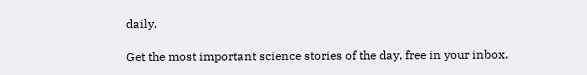daily.

Get the most important science stories of the day, free in your inbox.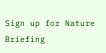Sign up for Nature Briefing